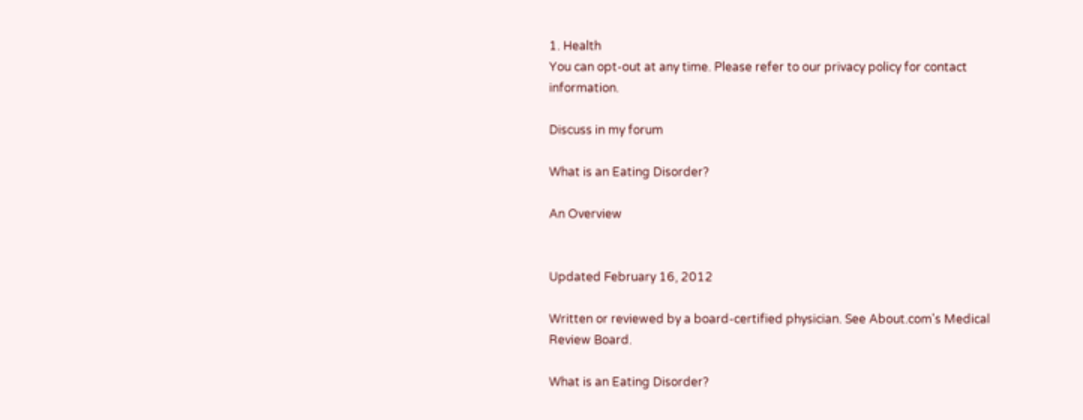1. Health
You can opt-out at any time. Please refer to our privacy policy for contact information.

Discuss in my forum

What is an Eating Disorder?

An Overview


Updated February 16, 2012

Written or reviewed by a board-certified physician. See About.com's Medical Review Board.

What is an Eating Disorder?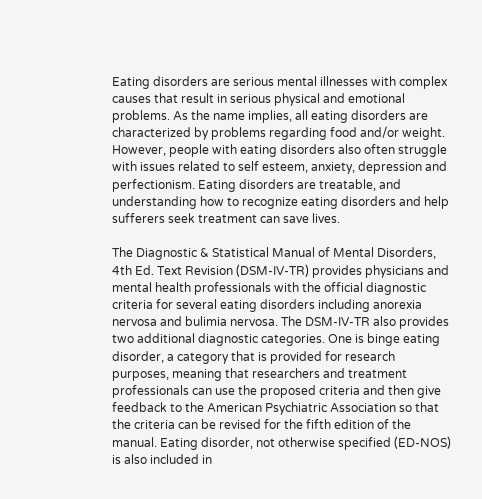Eating disorders are serious mental illnesses with complex causes that result in serious physical and emotional problems. As the name implies, all eating disorders are characterized by problems regarding food and/or weight. However, people with eating disorders also often struggle with issues related to self esteem, anxiety, depression and perfectionism. Eating disorders are treatable, and understanding how to recognize eating disorders and help sufferers seek treatment can save lives.

The Diagnostic & Statistical Manual of Mental Disorders, 4th Ed. Text Revision (DSM-IV-TR) provides physicians and mental health professionals with the official diagnostic criteria for several eating disorders including anorexia nervosa and bulimia nervosa. The DSM-IV-TR also provides two additional diagnostic categories. One is binge eating disorder, a category that is provided for research purposes, meaning that researchers and treatment professionals can use the proposed criteria and then give feedback to the American Psychiatric Association so that the criteria can be revised for the fifth edition of the manual. Eating disorder, not otherwise specified (ED-NOS) is also included in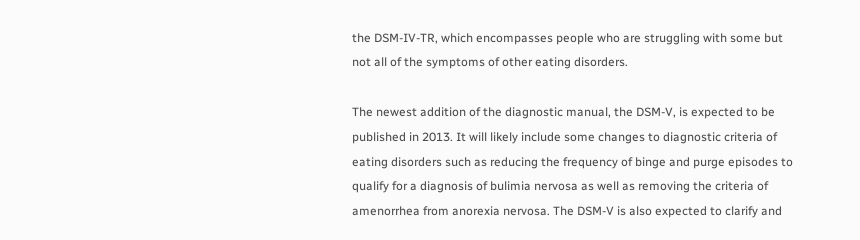the DSM-IV-TR, which encompasses people who are struggling with some but not all of the symptoms of other eating disorders.

The newest addition of the diagnostic manual, the DSM-V, is expected to be published in 2013. It will likely include some changes to diagnostic criteria of eating disorders such as reducing the frequency of binge and purge episodes to qualify for a diagnosis of bulimia nervosa as well as removing the criteria of amenorrhea from anorexia nervosa. The DSM-V is also expected to clarify and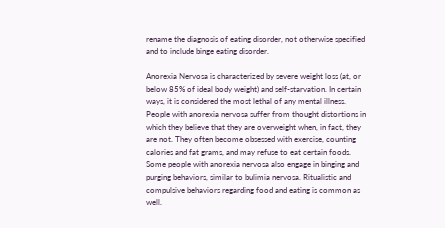rename the diagnosis of eating disorder, not otherwise specified and to include binge eating disorder.

Anorexia Nervosa is characterized by severe weight loss (at, or below 85% of ideal body weight) and self-starvation. In certain ways, it is considered the most lethal of any mental illness. People with anorexia nervosa suffer from thought distortions in which they believe that they are overweight when, in fact, they are not. They often become obsessed with exercise, counting calories and fat grams, and may refuse to eat certain foods. Some people with anorexia nervosa also engage in binging and purging behaviors, similar to bulimia nervosa. Ritualistic and compulsive behaviors regarding food and eating is common as well.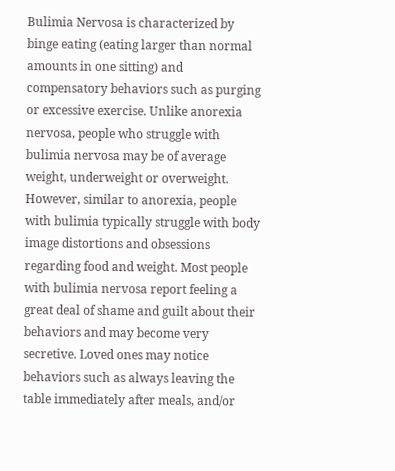Bulimia Nervosa is characterized by binge eating (eating larger than normal amounts in one sitting) and compensatory behaviors such as purging or excessive exercise. Unlike anorexia nervosa, people who struggle with bulimia nervosa may be of average weight, underweight or overweight. However, similar to anorexia, people with bulimia typically struggle with body image distortions and obsessions regarding food and weight. Most people with bulimia nervosa report feeling a great deal of shame and guilt about their behaviors and may become very secretive. Loved ones may notice behaviors such as always leaving the table immediately after meals, and/or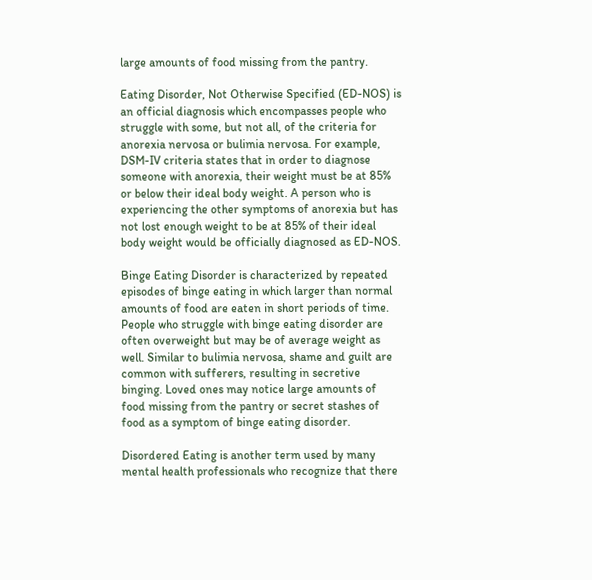large amounts of food missing from the pantry.

Eating Disorder, Not Otherwise Specified (ED-NOS) is an official diagnosis which encompasses people who struggle with some, but not all, of the criteria for anorexia nervosa or bulimia nervosa. For example, DSM-IV criteria states that in order to diagnose someone with anorexia, their weight must be at 85% or below their ideal body weight. A person who is experiencing the other symptoms of anorexia but has not lost enough weight to be at 85% of their ideal body weight would be officially diagnosed as ED-NOS.

Binge Eating Disorder is characterized by repeated episodes of binge eating in which larger than normal amounts of food are eaten in short periods of time. People who struggle with binge eating disorder are often overweight but may be of average weight as well. Similar to bulimia nervosa, shame and guilt are common with sufferers, resulting in secretive binging. Loved ones may notice large amounts of food missing from the pantry or secret stashes of food as a symptom of binge eating disorder.

Disordered Eating is another term used by many mental health professionals who recognize that there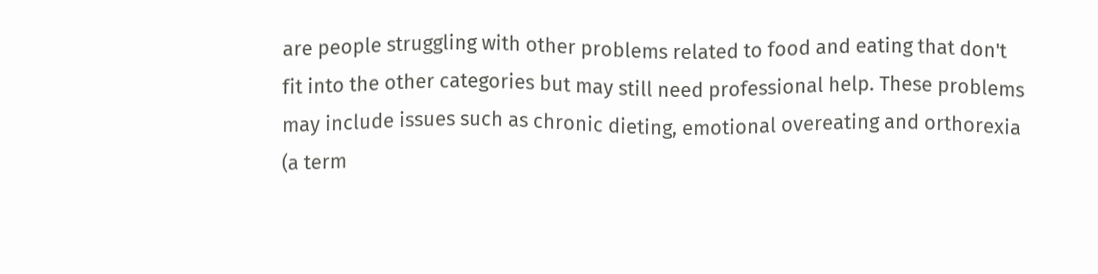are people struggling with other problems related to food and eating that don't fit into the other categories but may still need professional help. These problems may include issues such as chronic dieting, emotional overeating and orthorexia (a term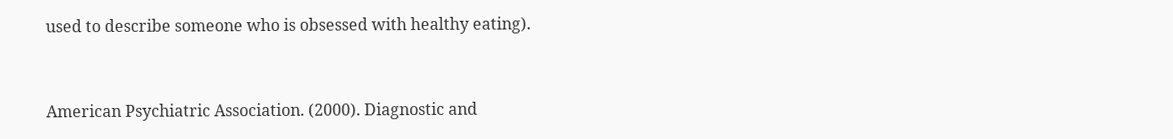used to describe someone who is obsessed with healthy eating).


American Psychiatric Association. (2000). Diagnostic and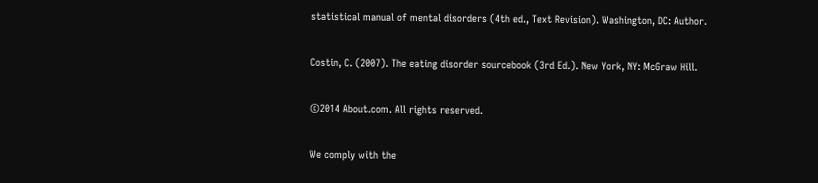statistical manual of mental disorders (4th ed., Text Revision). Washington, DC: Author.

Costin, C. (2007). The eating disorder sourcebook (3rd Ed.). New York, NY: McGraw Hill.

©2014 About.com. All rights reserved.

We comply with the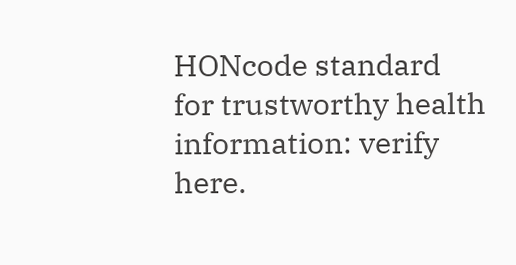HONcode standard
for trustworthy health
information: verify here.